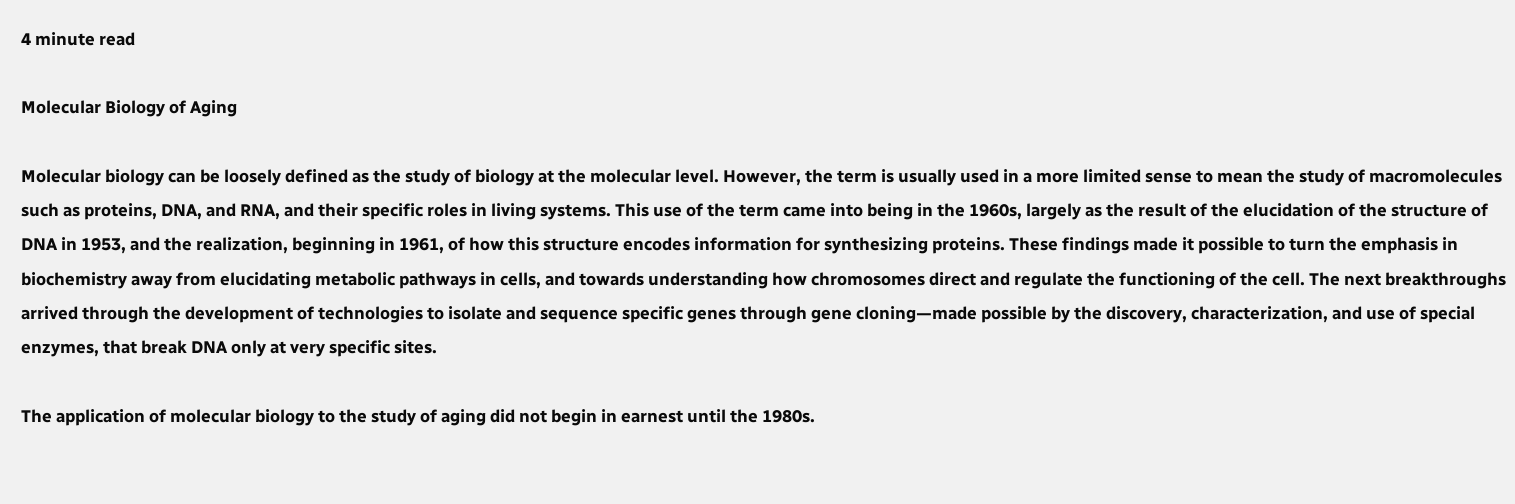4 minute read

Molecular Biology of Aging

Molecular biology can be loosely defined as the study of biology at the molecular level. However, the term is usually used in a more limited sense to mean the study of macromolecules such as proteins, DNA, and RNA, and their specific roles in living systems. This use of the term came into being in the 1960s, largely as the result of the elucidation of the structure of DNA in 1953, and the realization, beginning in 1961, of how this structure encodes information for synthesizing proteins. These findings made it possible to turn the emphasis in biochemistry away from elucidating metabolic pathways in cells, and towards understanding how chromosomes direct and regulate the functioning of the cell. The next breakthroughs arrived through the development of technologies to isolate and sequence specific genes through gene cloning—made possible by the discovery, characterization, and use of special enzymes, that break DNA only at very specific sites.

The application of molecular biology to the study of aging did not begin in earnest until the 1980s.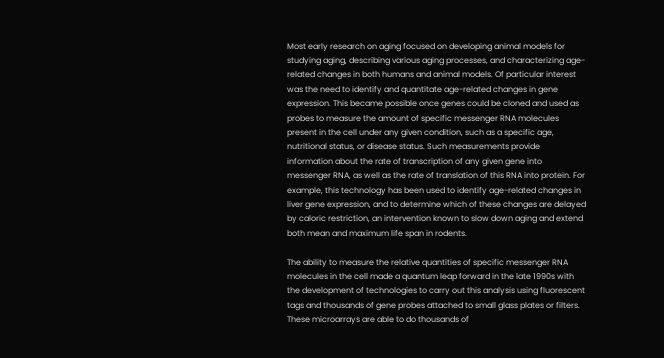Most early research on aging focused on developing animal models for studying aging, describing various aging processes, and characterizing age-related changes in both humans and animal models. Of particular interest was the need to identify and quantitate age-related changes in gene expression. This became possible once genes could be cloned and used as probes to measure the amount of specific messenger RNA molecules present in the cell under any given condition, such as a specific age, nutritional status, or disease status. Such measurements provide information about the rate of transcription of any given gene into messenger RNA, as well as the rate of translation of this RNA into protein. For example, this technology has been used to identify age-related changes in liver gene expression, and to determine which of these changes are delayed by caloric restriction, an intervention known to slow down aging and extend both mean and maximum life span in rodents.

The ability to measure the relative quantities of specific messenger RNA molecules in the cell made a quantum leap forward in the late 1990s with the development of technologies to carry out this analysis using fluorescent tags and thousands of gene probes attached to small glass plates or filters. These microarrays are able to do thousands of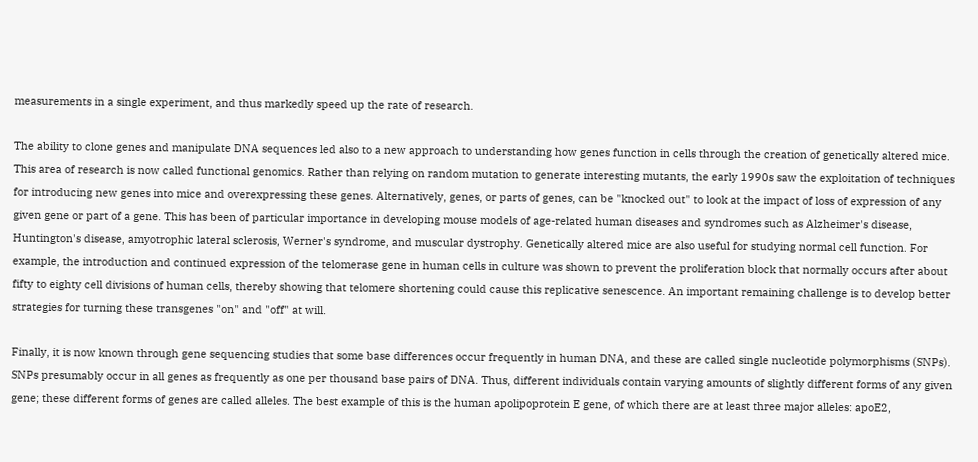measurements in a single experiment, and thus markedly speed up the rate of research.

The ability to clone genes and manipulate DNA sequences led also to a new approach to understanding how genes function in cells through the creation of genetically altered mice. This area of research is now called functional genomics. Rather than relying on random mutation to generate interesting mutants, the early 1990s saw the exploitation of techniques for introducing new genes into mice and overexpressing these genes. Alternatively, genes, or parts of genes, can be "knocked out" to look at the impact of loss of expression of any given gene or part of a gene. This has been of particular importance in developing mouse models of age-related human diseases and syndromes such as Alzheimer's disease, Huntington's disease, amyotrophic lateral sclerosis, Werner's syndrome, and muscular dystrophy. Genetically altered mice are also useful for studying normal cell function. For example, the introduction and continued expression of the telomerase gene in human cells in culture was shown to prevent the proliferation block that normally occurs after about fifty to eighty cell divisions of human cells, thereby showing that telomere shortening could cause this replicative senescence. An important remaining challenge is to develop better strategies for turning these transgenes "on" and "off" at will.

Finally, it is now known through gene sequencing studies that some base differences occur frequently in human DNA, and these are called single nucleotide polymorphisms (SNPs). SNPs presumably occur in all genes as frequently as one per thousand base pairs of DNA. Thus, different individuals contain varying amounts of slightly different forms of any given gene; these different forms of genes are called alleles. The best example of this is the human apolipoprotein E gene, of which there are at least three major alleles: apoE2,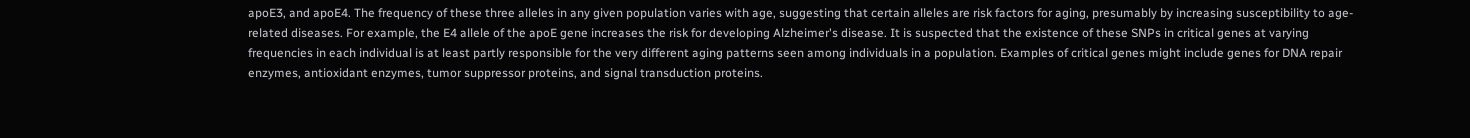apoE3, and apoE4. The frequency of these three alleles in any given population varies with age, suggesting that certain alleles are risk factors for aging, presumably by increasing susceptibility to age-related diseases. For example, the E4 allele of the apoE gene increases the risk for developing Alzheimer's disease. It is suspected that the existence of these SNPs in critical genes at varying frequencies in each individual is at least partly responsible for the very different aging patterns seen among individuals in a population. Examples of critical genes might include genes for DNA repair enzymes, antioxidant enzymes, tumor suppressor proteins, and signal transduction proteins.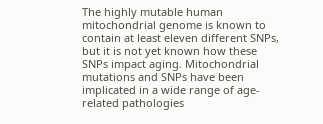The highly mutable human mitochondrial genome is known to contain at least eleven different SNPs, but it is not yet known how these SNPs impact aging. Mitochondrial mutations and SNPs have been implicated in a wide range of age-related pathologies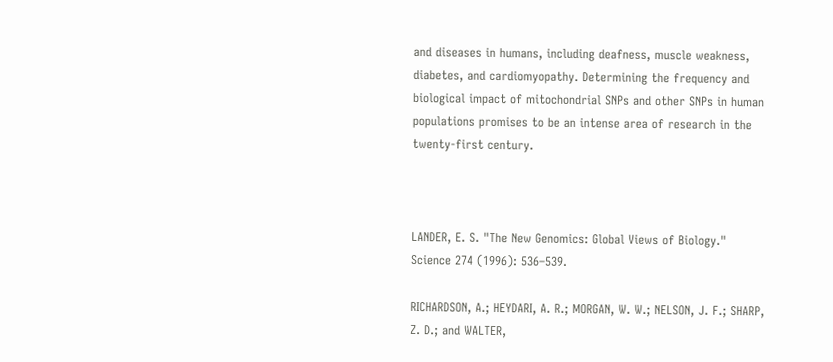and diseases in humans, including deafness, muscle weakness, diabetes, and cardiomyopathy. Determining the frequency and biological impact of mitochondrial SNPs and other SNPs in human populations promises to be an intense area of research in the twenty-first century.



LANDER, E. S. "The New Genomics: Global Views of Biology." Science 274 (1996): 536–539.

RICHARDSON, A.; HEYDARI, A. R.; MORGAN, W. W.; NELSON, J. F.; SHARP, Z. D.; and WALTER,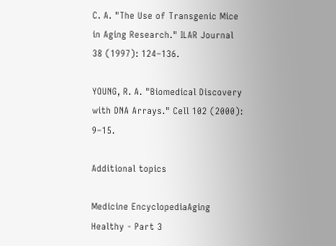C. A. "The Use of Transgenic Mice in Aging Research." ILAR Journal 38 (1997): 124–136.

YOUNG, R. A. "Biomedical Discovery with DNA Arrays." Cell 102 (2000): 9–15.

Additional topics

Medicine EncyclopediaAging Healthy - Part 3